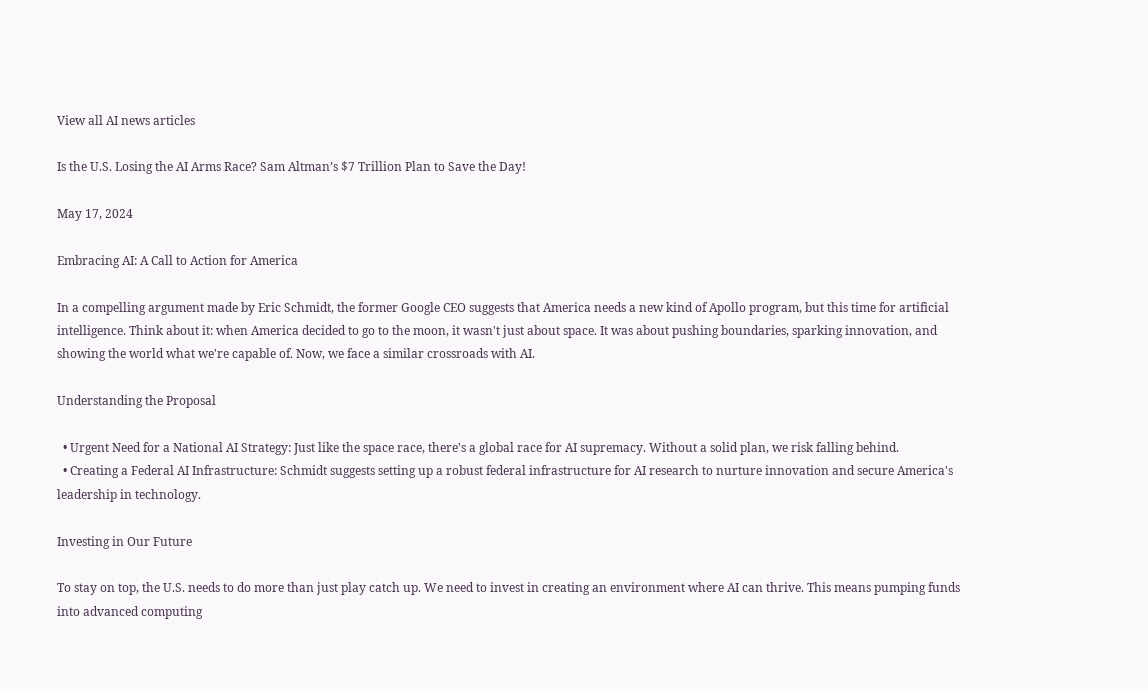View all AI news articles

Is the U.S. Losing the AI Arms Race? Sam Altman’s $7 Trillion Plan to Save the Day!

May 17, 2024

Embracing AI: A Call to Action for America

In a compelling argument made by Eric Schmidt, the former Google CEO suggests that America needs a new kind of Apollo program, but this time for artificial intelligence. Think about it: when America decided to go to the moon, it wasn't just about space. It was about pushing boundaries, sparking innovation, and showing the world what we're capable of. Now, we face a similar crossroads with AI.

Understanding the Proposal

  • Urgent Need for a National AI Strategy: Just like the space race, there's a global race for AI supremacy. Without a solid plan, we risk falling behind.
  • Creating a Federal AI Infrastructure: Schmidt suggests setting up a robust federal infrastructure for AI research to nurture innovation and secure America's leadership in technology.

Investing in Our Future

To stay on top, the U.S. needs to do more than just play catch up. We need to invest in creating an environment where AI can thrive. This means pumping funds into advanced computing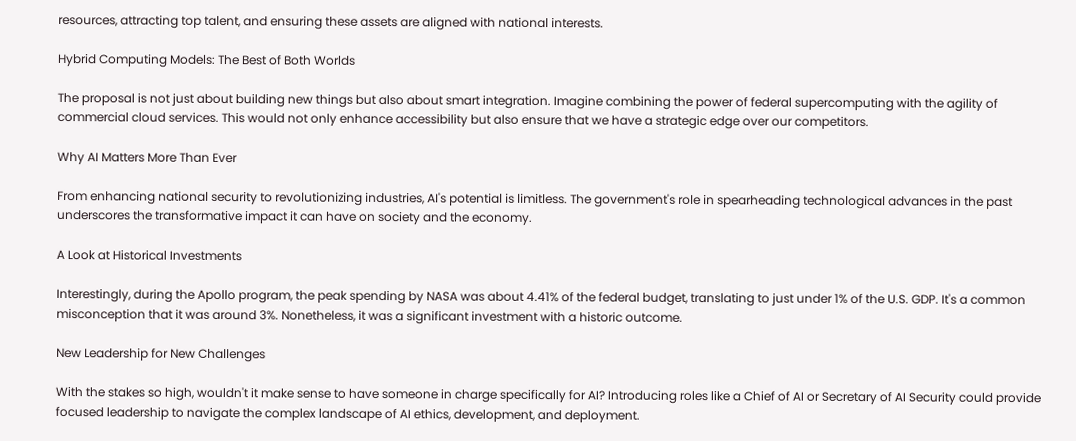resources, attracting top talent, and ensuring these assets are aligned with national interests.

Hybrid Computing Models: The Best of Both Worlds

The proposal is not just about building new things but also about smart integration. Imagine combining the power of federal supercomputing with the agility of commercial cloud services. This would not only enhance accessibility but also ensure that we have a strategic edge over our competitors.

Why AI Matters More Than Ever

From enhancing national security to revolutionizing industries, AI's potential is limitless. The government's role in spearheading technological advances in the past underscores the transformative impact it can have on society and the economy.

A Look at Historical Investments

Interestingly, during the Apollo program, the peak spending by NASA was about 4.41% of the federal budget, translating to just under 1% of the U.S. GDP. It's a common misconception that it was around 3%. Nonetheless, it was a significant investment with a historic outcome.

New Leadership for New Challenges

With the stakes so high, wouldn't it make sense to have someone in charge specifically for AI? Introducing roles like a Chief of AI or Secretary of AI Security could provide focused leadership to navigate the complex landscape of AI ethics, development, and deployment.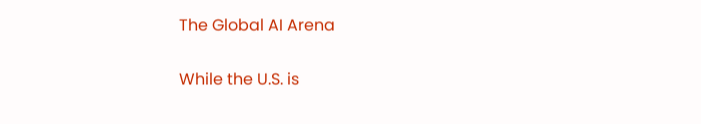The Global AI Arena

While the U.S. is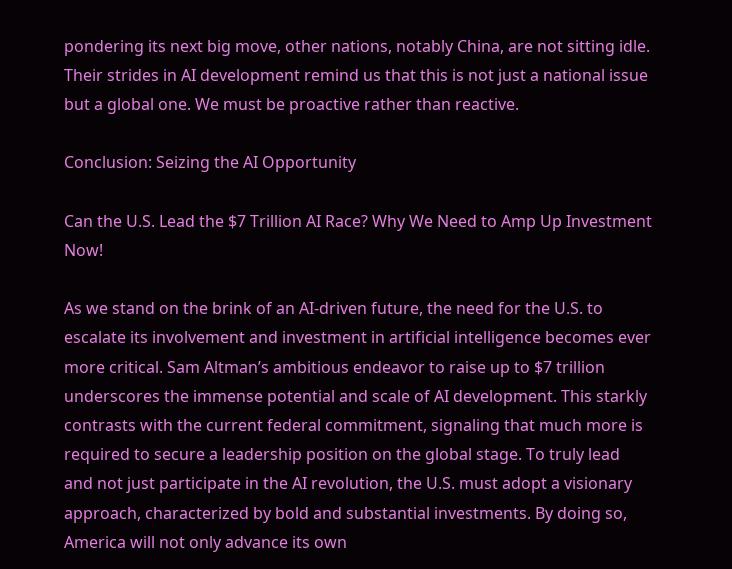pondering its next big move, other nations, notably China, are not sitting idle. Their strides in AI development remind us that this is not just a national issue but a global one. We must be proactive rather than reactive.

Conclusion: Seizing the AI Opportunity

Can the U.S. Lead the $7 Trillion AI Race? Why We Need to Amp Up Investment Now!

As we stand on the brink of an AI-driven future, the need for the U.S. to escalate its involvement and investment in artificial intelligence becomes ever more critical. Sam Altman’s ambitious endeavor to raise up to $7 trillion underscores the immense potential and scale of AI development. This starkly contrasts with the current federal commitment, signaling that much more is required to secure a leadership position on the global stage. To truly lead and not just participate in the AI revolution, the U.S. must adopt a visionary approach, characterized by bold and substantial investments. By doing so, America will not only advance its own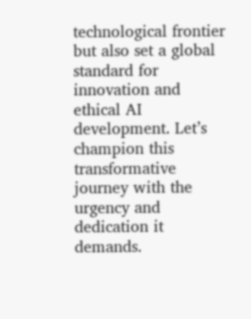technological frontier but also set a global standard for innovation and ethical AI development. Let’s champion this transformative journey with the urgency and dedication it demands.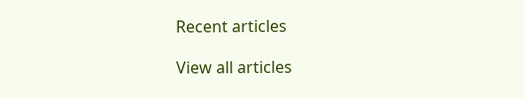Recent articles

View all articles